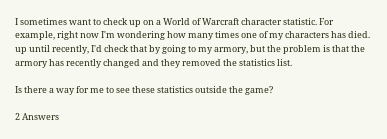I sometimes want to check up on a World of Warcraft character statistic. For example, right now I'm wondering how many times one of my characters has died. up until recently, I'd check that by going to my armory, but the problem is that the armory has recently changed and they removed the statistics list.

Is there a way for me to see these statistics outside the game?

2 Answers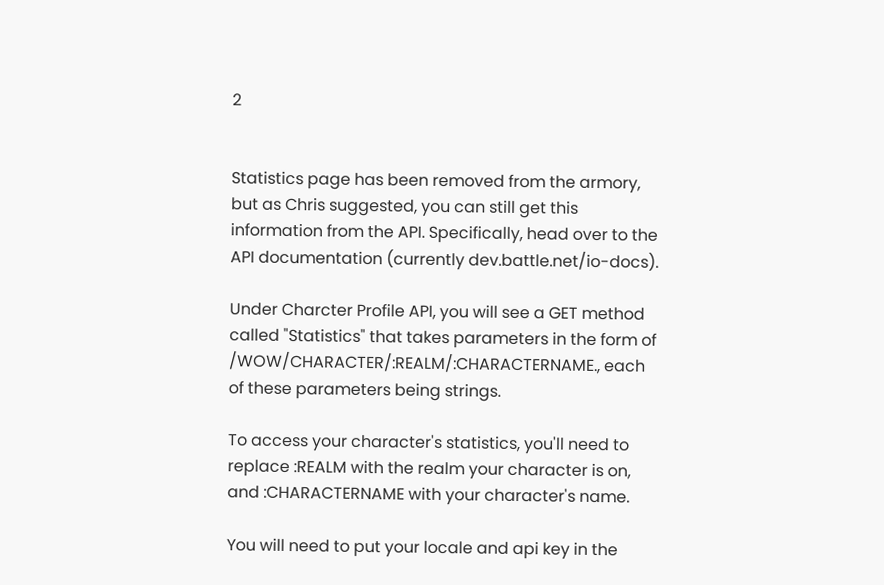2


Statistics page has been removed from the armory, but as Chris suggested, you can still get this information from the API. Specifically, head over to the API documentation (currently dev.battle.net/io-docs).

Under Charcter Profile API, you will see a GET method called "Statistics" that takes parameters in the form of /WOW/CHARACTER/:REALM/:CHARACTERNAME., each of these parameters being strings.

To access your character's statistics, you'll need to replace :REALM with the realm your character is on, and :CHARACTERNAME with your character's name.

You will need to put your locale and api key in the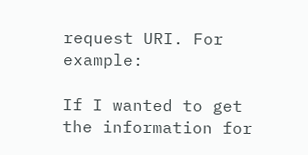request URI. For example:

If I wanted to get the information for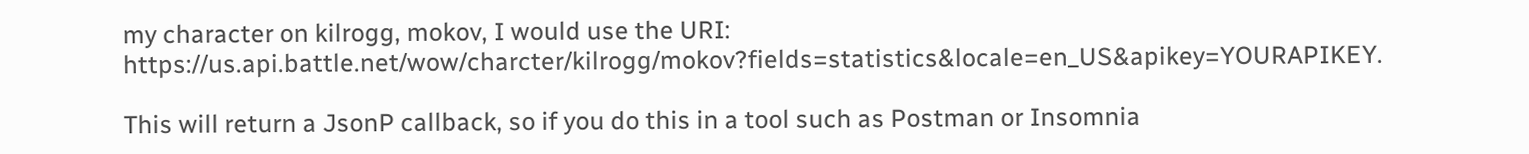my character on kilrogg, mokov, I would use the URI: https://us.api.battle.net/wow/charcter/kilrogg/mokov?fields=statistics&locale=en_US&apikey=YOURAPIKEY.

This will return a JsonP callback, so if you do this in a tool such as Postman or Insomnia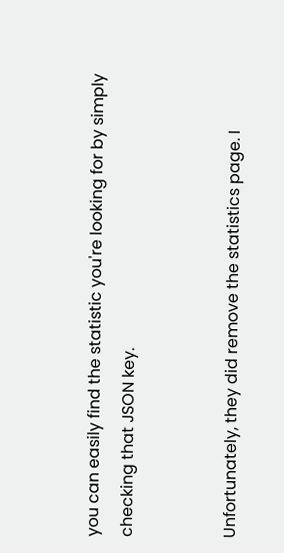you can easily find the statistic you're looking for by simply checking that JSON key.


Unfortunately, they did remove the statistics page. I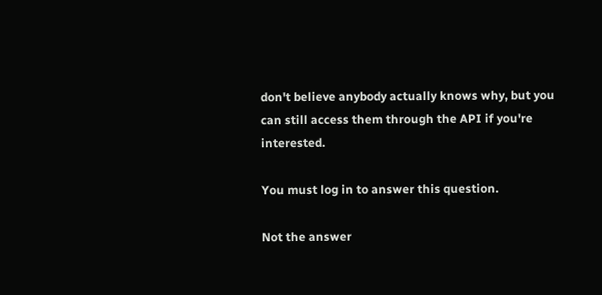don't believe anybody actually knows why, but you can still access them through the API if you're interested.

You must log in to answer this question.

Not the answer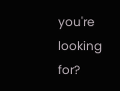you're looking for?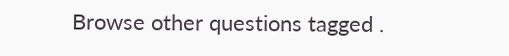Browse other questions tagged .